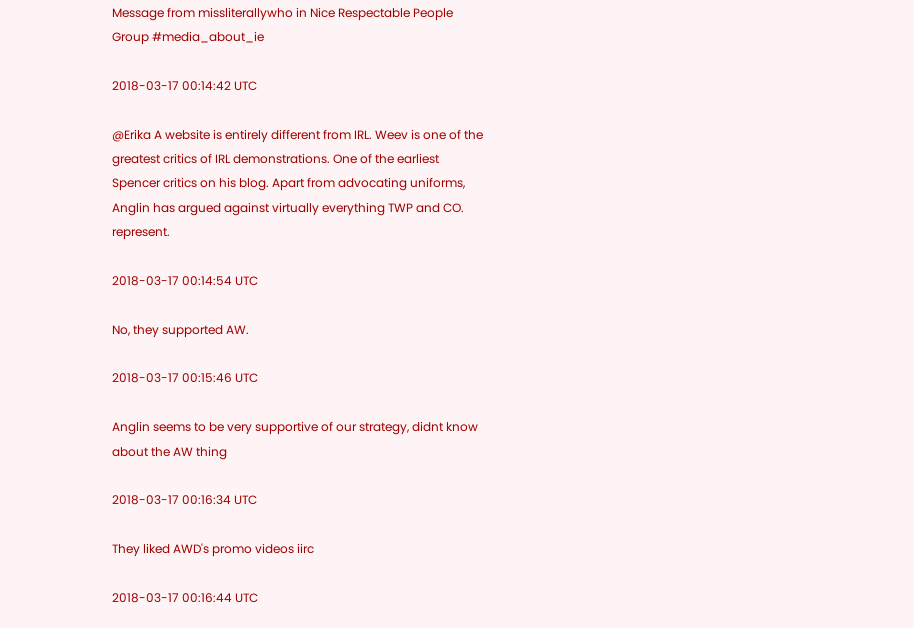Message from missliterallywho in Nice Respectable People Group #media_about_ie

2018-03-17 00:14:42 UTC

@Erika A website is entirely different from IRL. Weev is one of the greatest critics of IRL demonstrations. One of the earliest Spencer critics on his blog. Apart from advocating uniforms, Anglin has argued against virtually everything TWP and CO. represent.

2018-03-17 00:14:54 UTC

No, they supported AW.

2018-03-17 00:15:46 UTC

Anglin seems to be very supportive of our strategy, didnt know about the AW thing

2018-03-17 00:16:34 UTC

They liked AWD's promo videos iirc

2018-03-17 00:16:44 UTC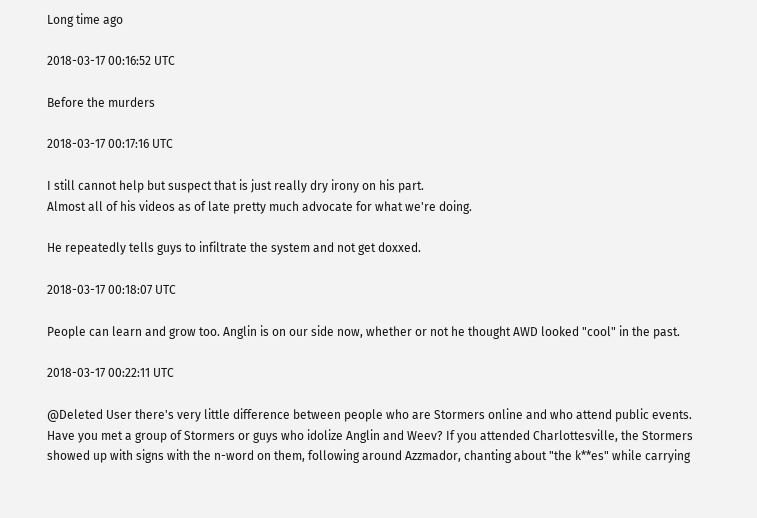Long time ago

2018-03-17 00:16:52 UTC

Before the murders

2018-03-17 00:17:16 UTC

I still cannot help but suspect that is just really dry irony on his part.
Almost all of his videos as of late pretty much advocate for what we're doing.

He repeatedly tells guys to infiltrate the system and not get doxxed.

2018-03-17 00:18:07 UTC

People can learn and grow too. Anglin is on our side now, whether or not he thought AWD looked "cool" in the past.

2018-03-17 00:22:11 UTC

@Deleted User there's very little difference between people who are Stormers online and who attend public events. Have you met a group of Stormers or guys who idolize Anglin and Weev? If you attended Charlottesville, the Stormers showed up with signs with the n-word on them, following around Azzmador, chanting about "the k**es" while carrying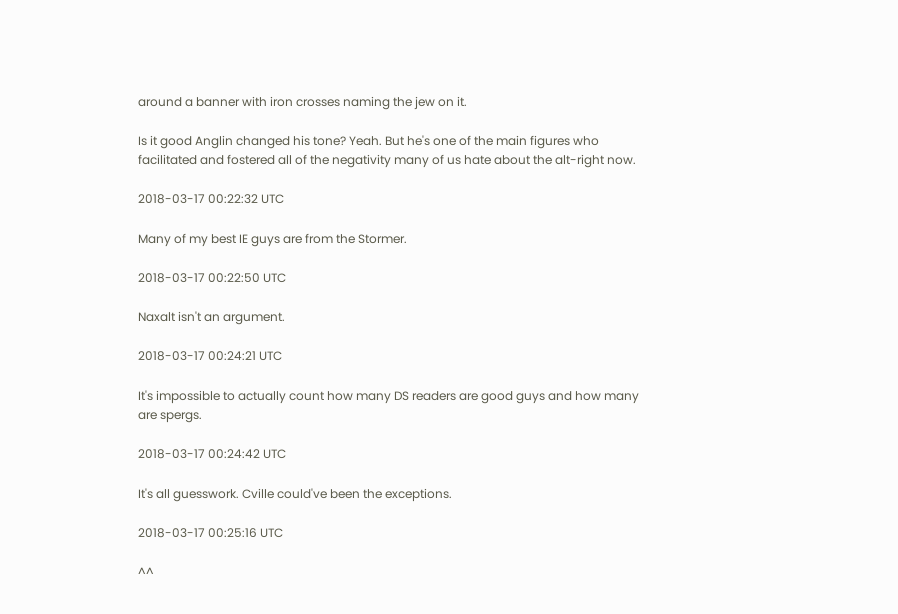around a banner with iron crosses naming the jew on it.

Is it good Anglin changed his tone? Yeah. But he's one of the main figures who facilitated and fostered all of the negativity many of us hate about the alt-right now.

2018-03-17 00:22:32 UTC

Many of my best IE guys are from the Stormer.

2018-03-17 00:22:50 UTC

Naxalt isn't an argument.

2018-03-17 00:24:21 UTC

It's impossible to actually count how many DS readers are good guys and how many are spergs.

2018-03-17 00:24:42 UTC

It's all guesswork. Cville could've been the exceptions.

2018-03-17 00:25:16 UTC

^^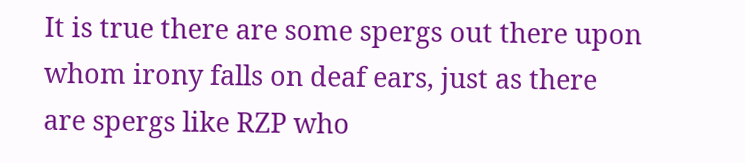It is true there are some spergs out there upon whom irony falls on deaf ears, just as there are spergs like RZP who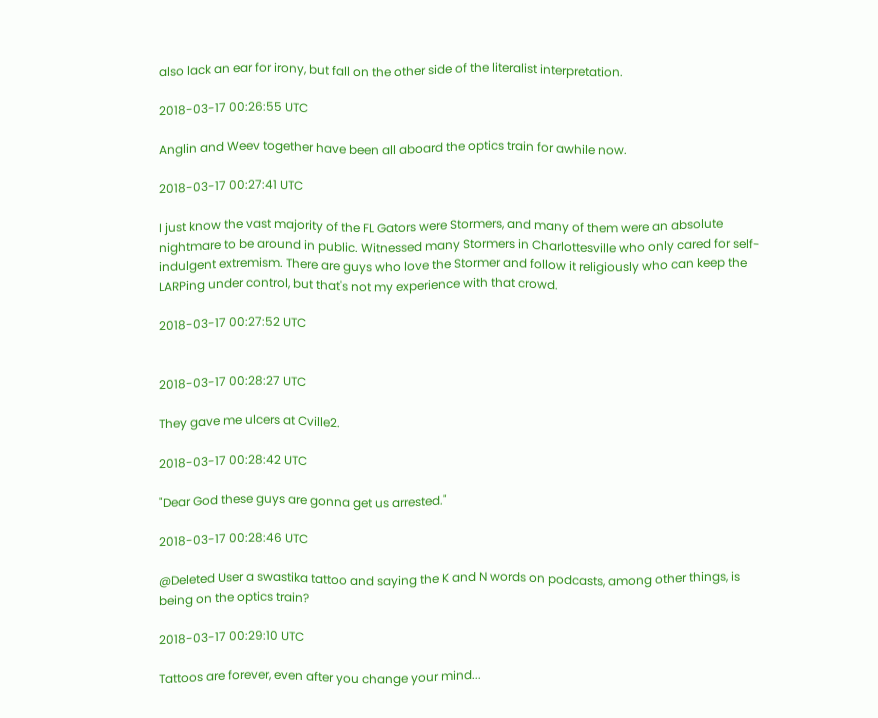also lack an ear for irony, but fall on the other side of the literalist interpretation.

2018-03-17 00:26:55 UTC

Anglin and Weev together have been all aboard the optics train for awhile now.

2018-03-17 00:27:41 UTC

I just know the vast majority of the FL Gators were Stormers, and many of them were an absolute nightmare to be around in public. Witnessed many Stormers in Charlottesville who only cared for self-indulgent extremism. There are guys who love the Stormer and follow it religiously who can keep the LARPing under control, but that's not my experience with that crowd.

2018-03-17 00:27:52 UTC


2018-03-17 00:28:27 UTC

They gave me ulcers at Cville2.

2018-03-17 00:28:42 UTC

"Dear God these guys are gonna get us arrested."

2018-03-17 00:28:46 UTC

@Deleted User a swastika tattoo and saying the K and N words on podcasts, among other things, is being on the optics train?

2018-03-17 00:29:10 UTC

Tattoos are forever, even after you change your mind...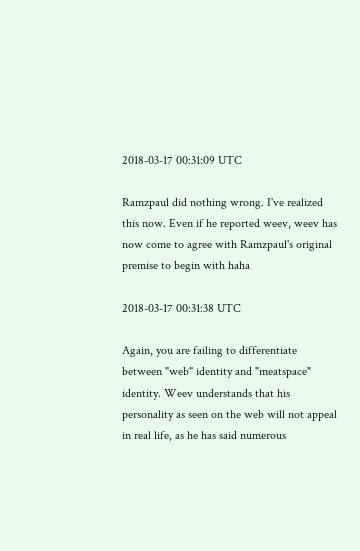2018-03-17 00:31:09 UTC

Ramzpaul did nothing wrong. I've realized this now. Even if he reported weev, weev has now come to agree with Ramzpaul's original premise to begin with haha

2018-03-17 00:31:38 UTC

Again, you are failing to differentiate between "web" identity and "meatspace" identity. Weev understands that his personality as seen on the web will not appeal in real life, as he has said numerous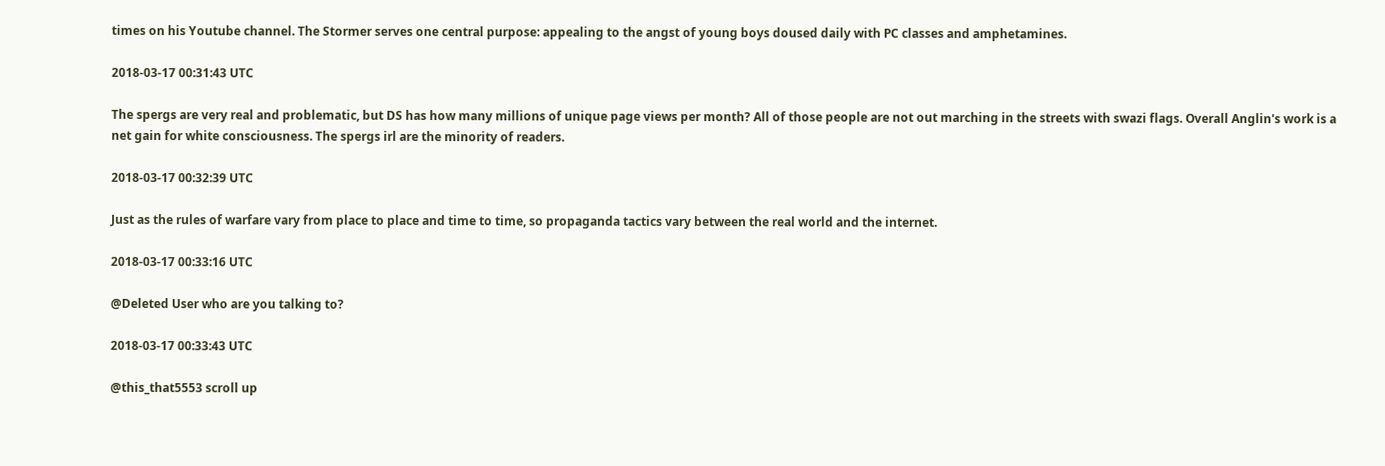times on his Youtube channel. The Stormer serves one central purpose: appealing to the angst of young boys doused daily with PC classes and amphetamines.

2018-03-17 00:31:43 UTC

The spergs are very real and problematic, but DS has how many millions of unique page views per month? All of those people are not out marching in the streets with swazi flags. Overall Anglin's work is a net gain for white consciousness. The spergs irl are the minority of readers.

2018-03-17 00:32:39 UTC

Just as the rules of warfare vary from place to place and time to time, so propaganda tactics vary between the real world and the internet.

2018-03-17 00:33:16 UTC

@Deleted User who are you talking to?

2018-03-17 00:33:43 UTC

@this_that5553 scroll up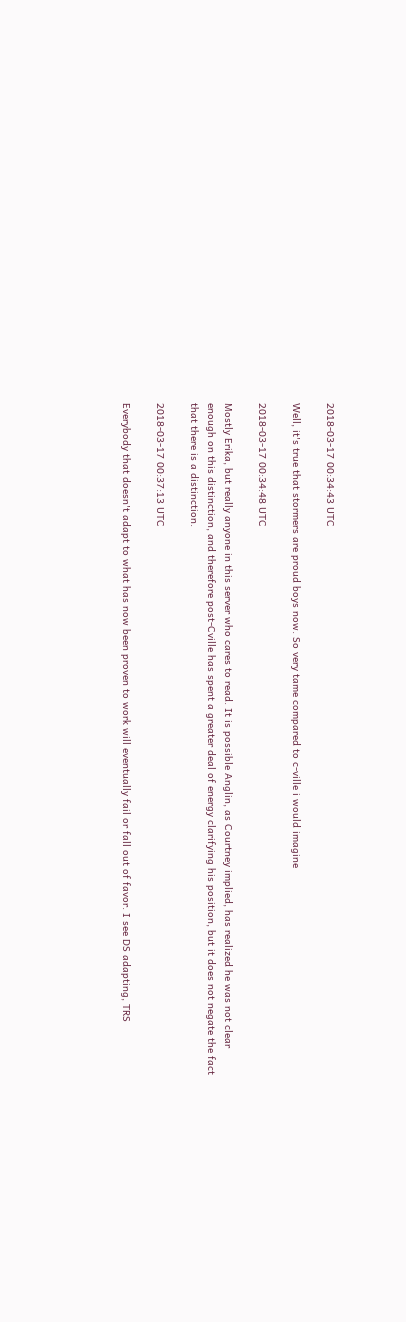2018-03-17 00:34:43 UTC

Well, it's true that stormers are proud boys now. So very tame compared to c-ville i would imagine

2018-03-17 00:34:48 UTC

Mostly Erika, but really anyone in this server who cares to read. It is possible Anglin, as Courtney implied, has realized he was not clear enough on this distinction, and therefore post-Cville has spent a greater deal of energy clarifying his position, but it does not negate the fact that there is a distinction.

2018-03-17 00:37:13 UTC

Everybody that doesn't adapt to what has now been proven to work will eventually fail or fall out of favor. I see DS adapting, TRS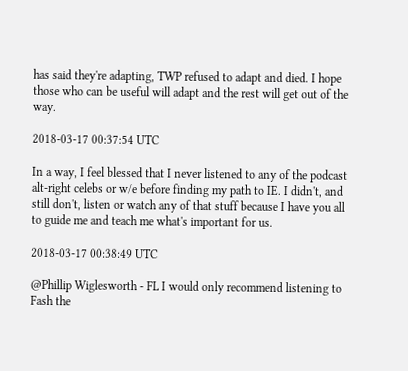has said they're adapting, TWP refused to adapt and died. I hope those who can be useful will adapt and the rest will get out of the way.

2018-03-17 00:37:54 UTC

In a way, I feel blessed that I never listened to any of the podcast alt-right celebs or w/e before finding my path to IE. I didn't, and still don't, listen or watch any of that stuff because I have you all to guide me and teach me what's important for us.

2018-03-17 00:38:49 UTC

@Phillip Wiglesworth - FL I would only recommend listening to Fash the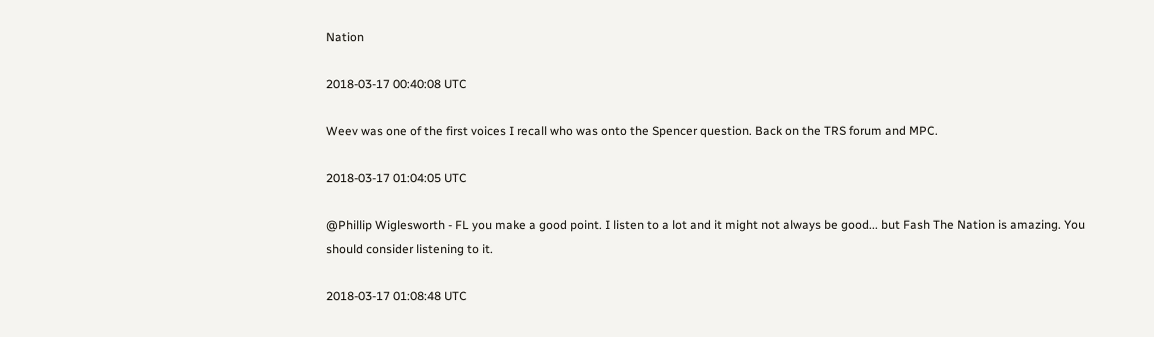Nation

2018-03-17 00:40:08 UTC

Weev was one of the first voices I recall who was onto the Spencer question. Back on the TRS forum and MPC.

2018-03-17 01:04:05 UTC

@Phillip Wiglesworth - FL you make a good point. I listen to a lot and it might not always be good... but Fash The Nation is amazing. You should consider listening to it.

2018-03-17 01:08:48 UTC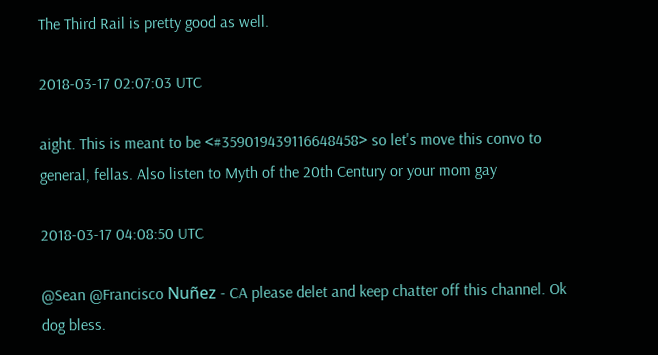The Third Rail is pretty good as well.

2018-03-17 02:07:03 UTC

aight. This is meant to be <#359019439116648458> so let's move this convo to general, fellas. Also listen to Myth of the 20th Century or your mom gay

2018-03-17 04:08:50 UTC

@Sean @Francisco Nuñez - CA please delet and keep chatter off this channel. Ok dog bless.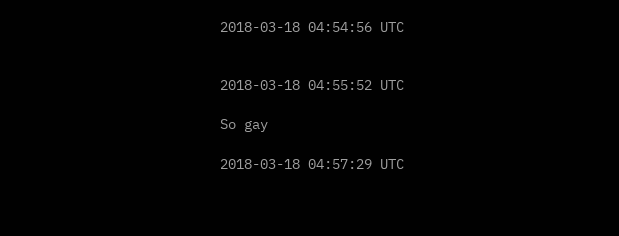2018-03-18 04:54:56 UTC


2018-03-18 04:55:52 UTC

So gay

2018-03-18 04:57:29 UTC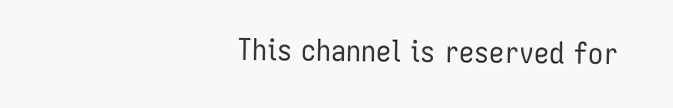This channel is reserved for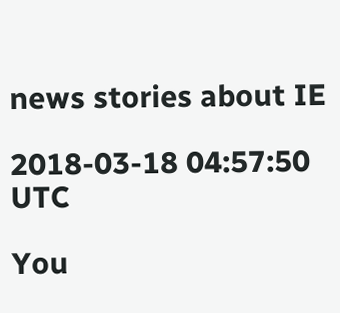news stories about IE

2018-03-18 04:57:50 UTC

You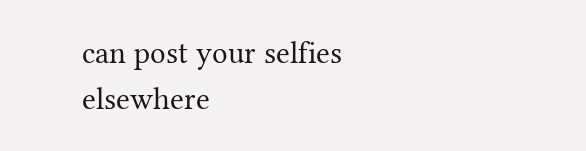can post your selfies elsewhere